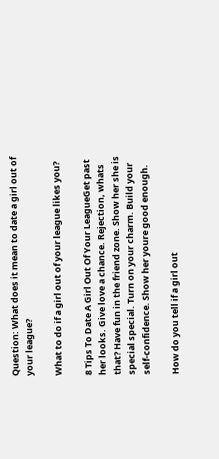Question: What does it mean to date a girl out of your league?

What to do if a girl out of your league likes you?

8 Tips To Date A Girl Out Of Your LeagueGet past her looks. Give love a chance. Rejection, whats that? Have fun in the friend zone. Show her she is special special. Turn on your charm. Build your self-confidence. Show her youre good enough.

How do you tell if a girl out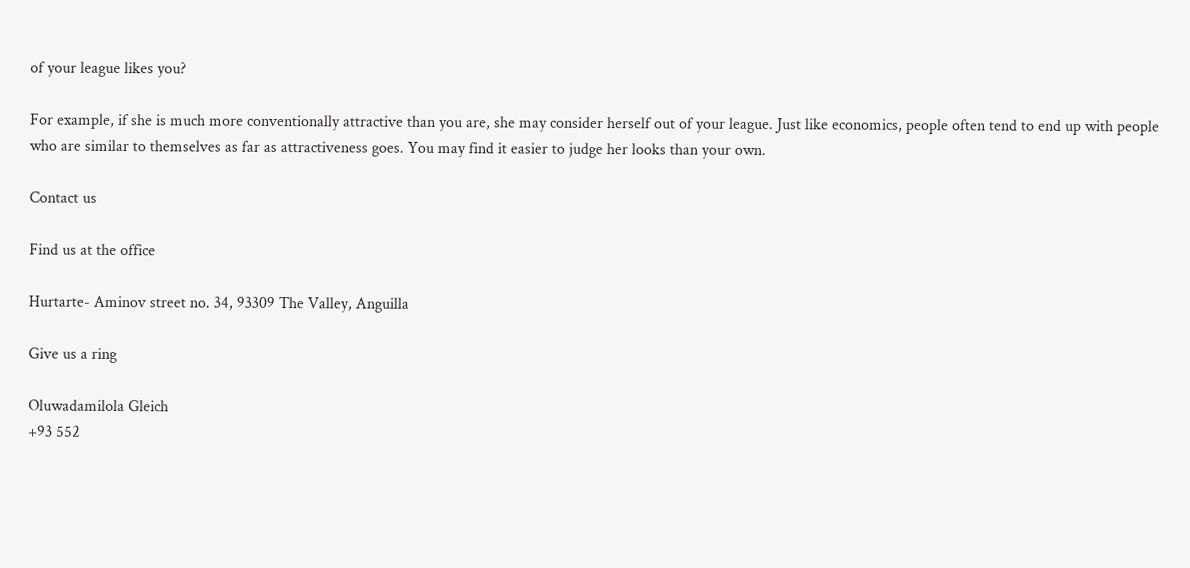of your league likes you?

For example, if she is much more conventionally attractive than you are, she may consider herself out of your league. Just like economics, people often tend to end up with people who are similar to themselves as far as attractiveness goes. You may find it easier to judge her looks than your own.

Contact us

Find us at the office

Hurtarte- Aminov street no. 34, 93309 The Valley, Anguilla

Give us a ring

Oluwadamilola Gleich
+93 552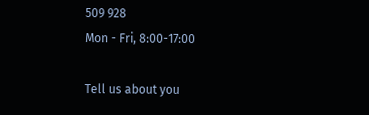509 928
Mon - Fri, 8:00-17:00

Tell us about you